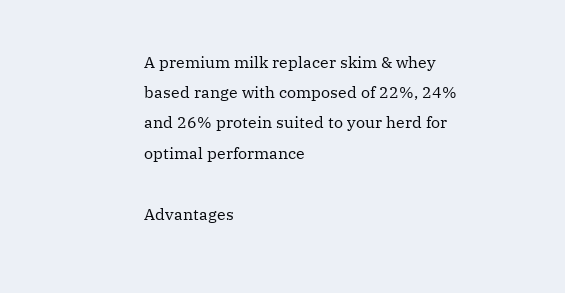A premium milk replacer skim & whey based range with composed of 22%, 24% and 26% protein suited to your herd for optimal performance

Advantages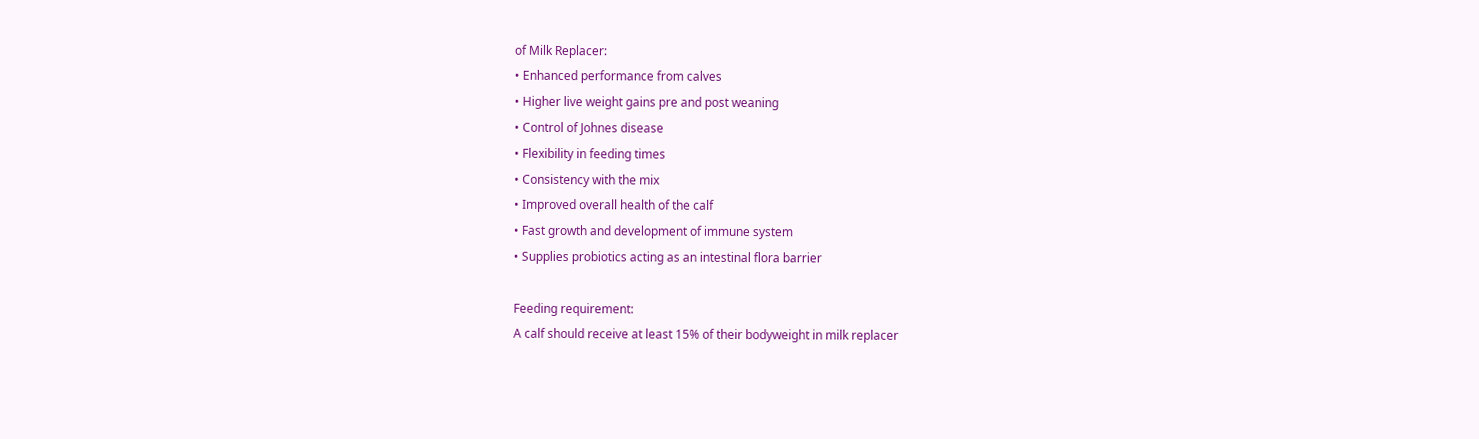of Milk Replacer:
• Enhanced performance from calves
• Higher live weight gains pre and post weaning
• Control of Johnes disease
• Flexibility in feeding times
• Consistency with the mix
• Improved overall health of the calf
• Fast growth and development of immune system
• Supplies probiotics acting as an intestinal flora barrier

Feeding requirement:
A calf should receive at least 15% of their bodyweight in milk replacer